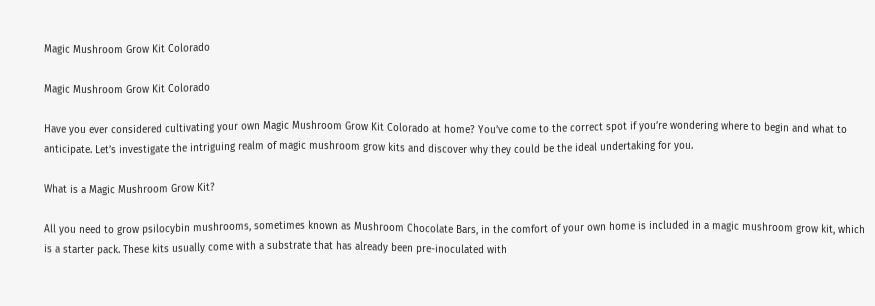Magic Mushroom Grow Kit Colorado

Magic Mushroom Grow Kit Colorado

Have you ever considered cultivating your own Magic Mushroom Grow Kit Colorado at home? You’ve come to the correct spot if you’re wondering where to begin and what to anticipate. Let’s investigate the intriguing realm of magic mushroom grow kits and discover why they could be the ideal undertaking for you.

What is a Magic Mushroom Grow Kit?

All you need to grow psilocybin mushrooms, sometimes known as Mushroom Chocolate Bars, in the comfort of your own home is included in a magic mushroom grow kit, which is a starter pack. These kits usually come with a substrate that has already been pre-inoculated with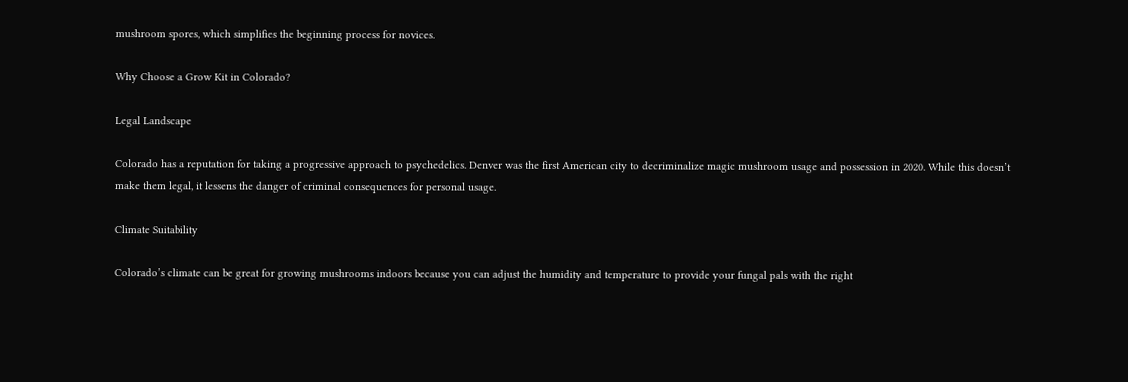mushroom spores, which simplifies the beginning process for novices.

Why Choose a Grow Kit in Colorado?

Legal Landscape

Colorado has a reputation for taking a progressive approach to psychedelics. Denver was the first American city to decriminalize magic mushroom usage and possession in 2020. While this doesn’t make them legal, it lessens the danger of criminal consequences for personal usage.

Climate Suitability

Colorado’s climate can be great for growing mushrooms indoors because you can adjust the humidity and temperature to provide your fungal pals with the right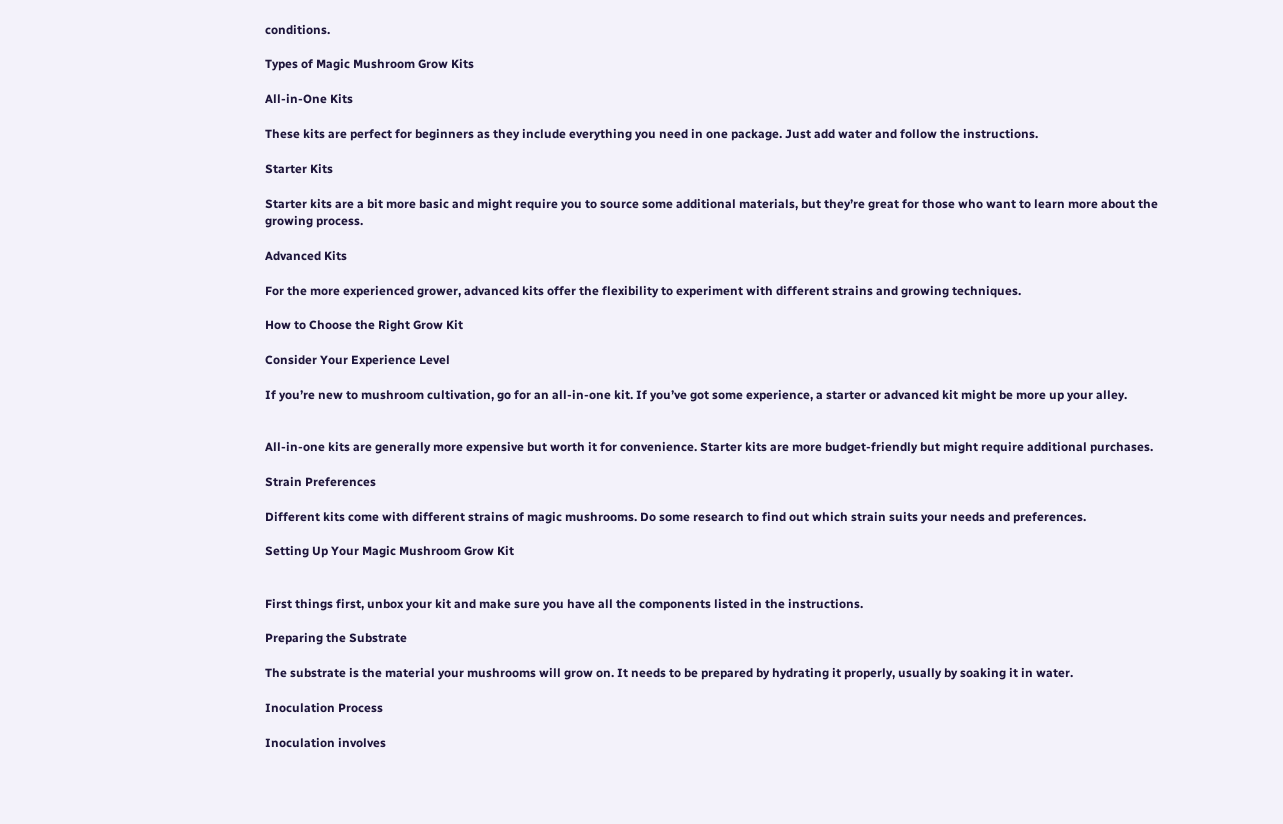conditions.

Types of Magic Mushroom Grow Kits

All-in-One Kits

These kits are perfect for beginners as they include everything you need in one package. Just add water and follow the instructions.

Starter Kits

Starter kits are a bit more basic and might require you to source some additional materials, but they’re great for those who want to learn more about the growing process.

Advanced Kits

For the more experienced grower, advanced kits offer the flexibility to experiment with different strains and growing techniques.

How to Choose the Right Grow Kit

Consider Your Experience Level

If you’re new to mushroom cultivation, go for an all-in-one kit. If you’ve got some experience, a starter or advanced kit might be more up your alley.


All-in-one kits are generally more expensive but worth it for convenience. Starter kits are more budget-friendly but might require additional purchases.

Strain Preferences

Different kits come with different strains of magic mushrooms. Do some research to find out which strain suits your needs and preferences.

Setting Up Your Magic Mushroom Grow Kit


First things first, unbox your kit and make sure you have all the components listed in the instructions.

Preparing the Substrate

The substrate is the material your mushrooms will grow on. It needs to be prepared by hydrating it properly, usually by soaking it in water.

Inoculation Process

Inoculation involves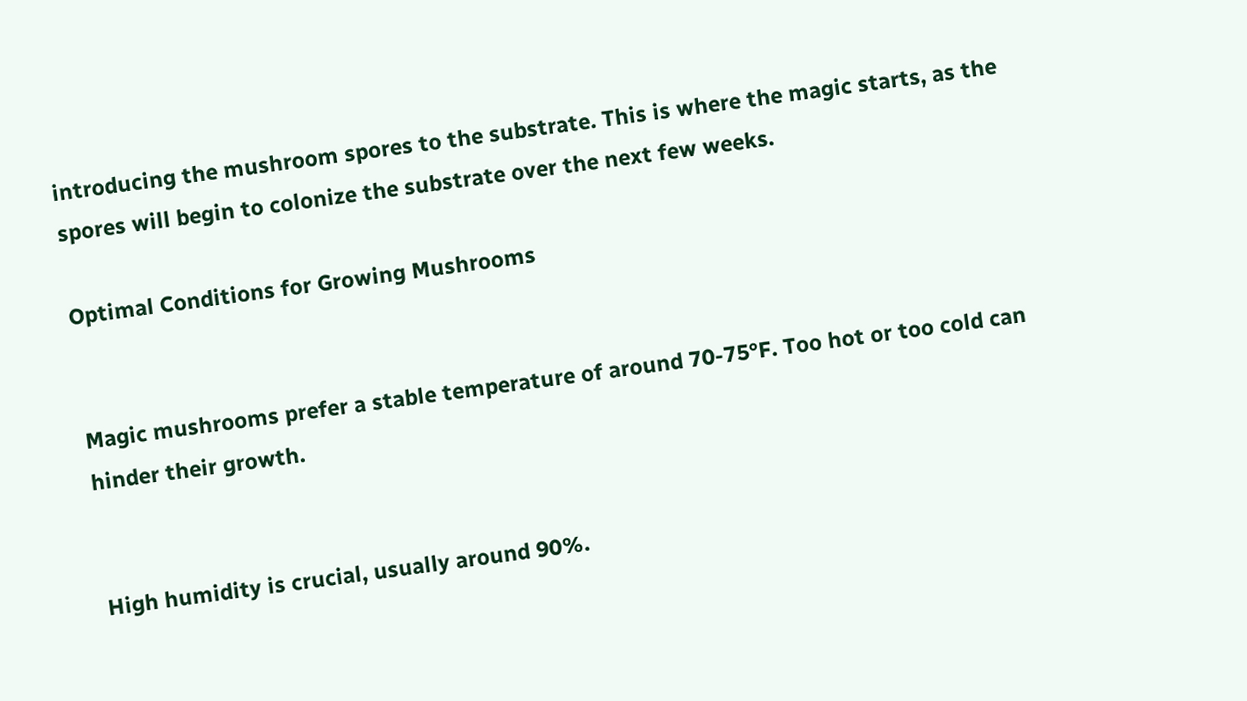introducing the mushroom spores to the substrate. This is where the magic starts, as the spores will begin to colonize the substrate over the next few weeks.

Optimal Conditions for Growing Mushrooms


Magic mushrooms prefer a stable temperature of around 70-75°F. Too hot or too cold can hinder their growth.


High humidity is crucial, usually around 90%.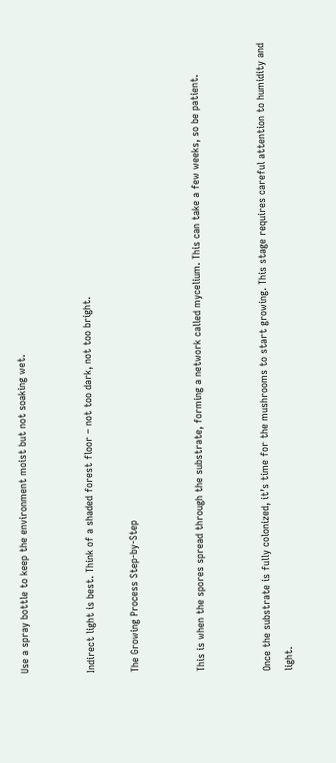Use a spray bottle to keep the environment moist but not soaking wet.


Indirect light is best. Think of a shaded forest floor – not too dark, not too bright.

The Growing Process Step-by-Step


This is when the spores spread through the substrate, forming a network called mycelium. This can take a few weeks, so be patient.


Once the substrate is fully colonized, it’s time for the mushrooms to start growing. This stage requires careful attention to humidity and light.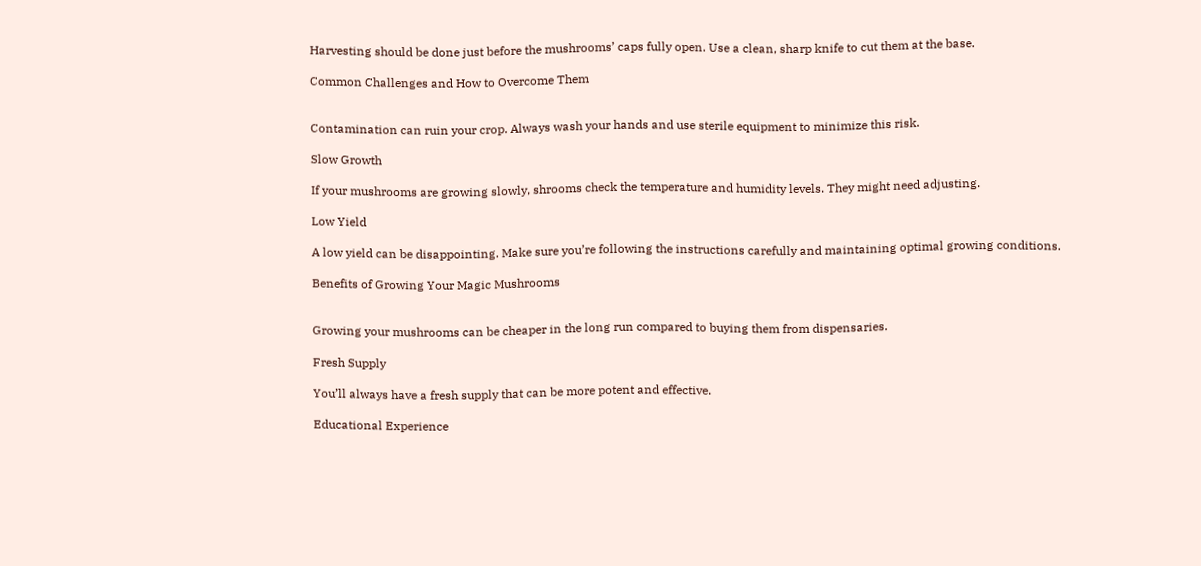Harvesting should be done just before the mushrooms’ caps fully open. Use a clean, sharp knife to cut them at the base.

Common Challenges and How to Overcome Them


Contamination can ruin your crop. Always wash your hands and use sterile equipment to minimize this risk.

Slow Growth

If your mushrooms are growing slowly, shrooms check the temperature and humidity levels. They might need adjusting.

Low Yield

A low yield can be disappointing. Make sure you’re following the instructions carefully and maintaining optimal growing conditions.

Benefits of Growing Your Magic Mushrooms


Growing your mushrooms can be cheaper in the long run compared to buying them from dispensaries.

Fresh Supply

You’ll always have a fresh supply that can be more potent and effective.

Educational Experience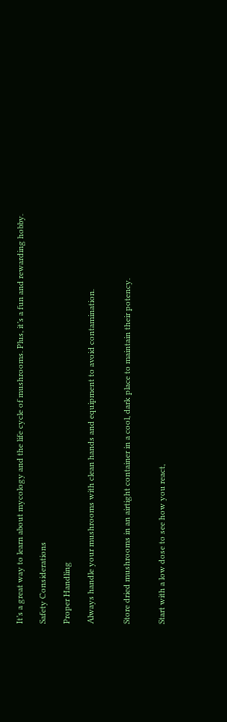It’s a great way to learn about mycology and the life cycle of mushrooms. Plus, it’s a fun and rewarding hobby.

Safety Considerations

Proper Handling

Always handle your mushrooms with clean hands and equipment to avoid contamination.


Store dried mushrooms in an airtight container in a cool, dark place to maintain their potency.


Start with a low dose to see how you react,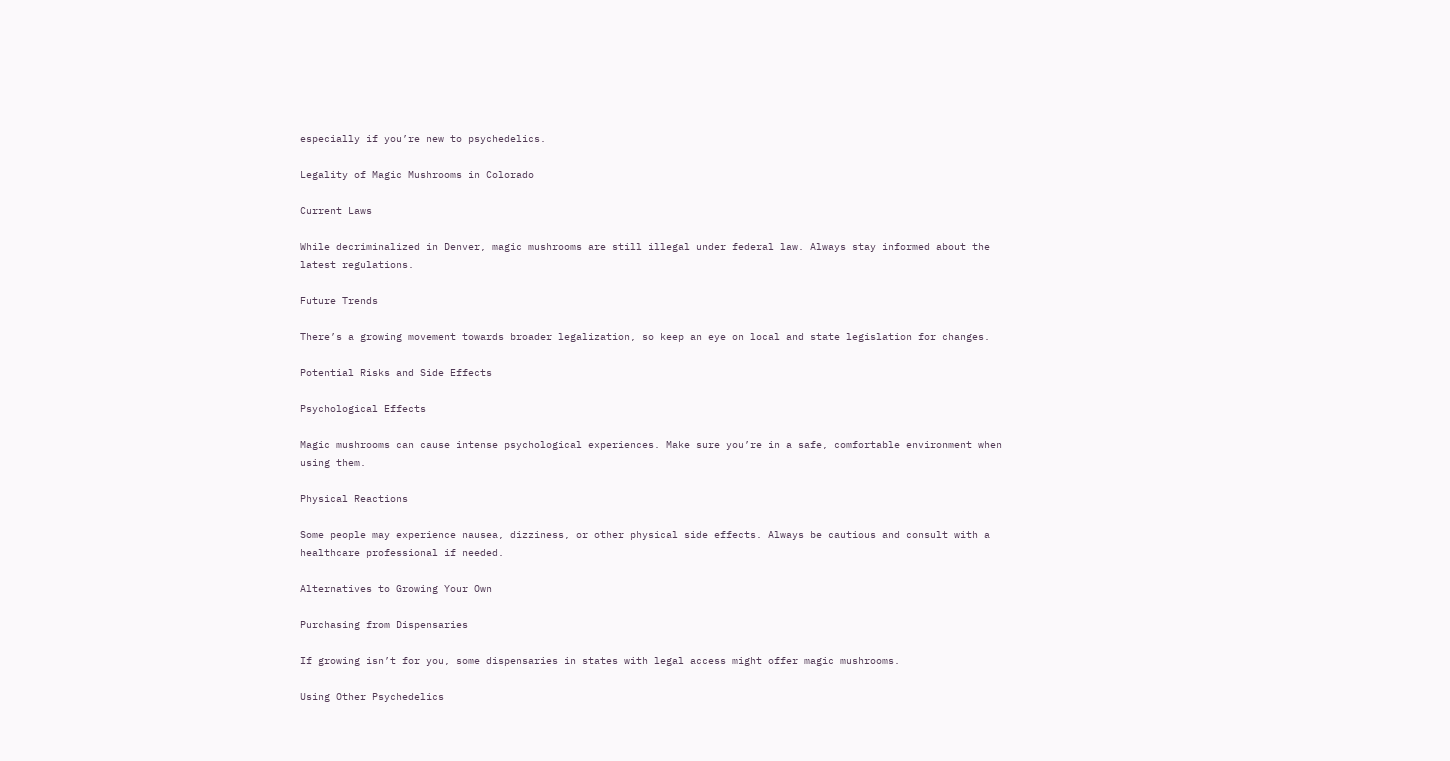especially if you’re new to psychedelics.

Legality of Magic Mushrooms in Colorado

Current Laws

While decriminalized in Denver, magic mushrooms are still illegal under federal law. Always stay informed about the latest regulations.

Future Trends

There’s a growing movement towards broader legalization, so keep an eye on local and state legislation for changes.

Potential Risks and Side Effects

Psychological Effects

Magic mushrooms can cause intense psychological experiences. Make sure you’re in a safe, comfortable environment when using them.

Physical Reactions

Some people may experience nausea, dizziness, or other physical side effects. Always be cautious and consult with a healthcare professional if needed.

Alternatives to Growing Your Own

Purchasing from Dispensaries

If growing isn’t for you, some dispensaries in states with legal access might offer magic mushrooms.

Using Other Psychedelics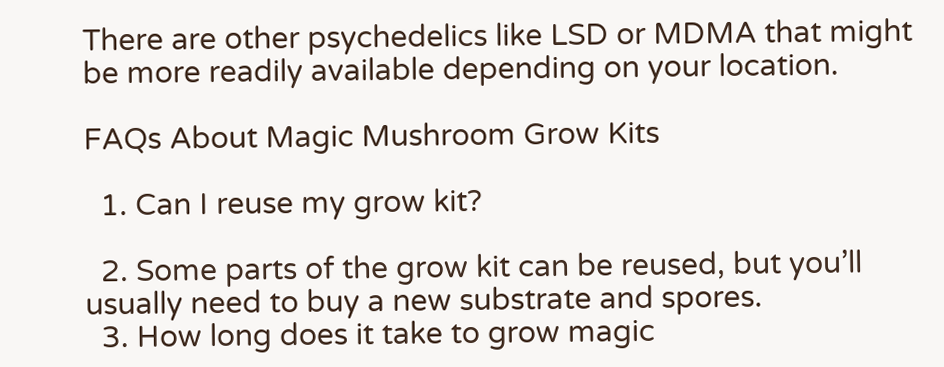There are other psychedelics like LSD or MDMA that might be more readily available depending on your location.

FAQs About Magic Mushroom Grow Kits

  1. Can I reuse my grow kit?

  2. Some parts of the grow kit can be reused, but you’ll usually need to buy a new substrate and spores.
  3. How long does it take to grow magic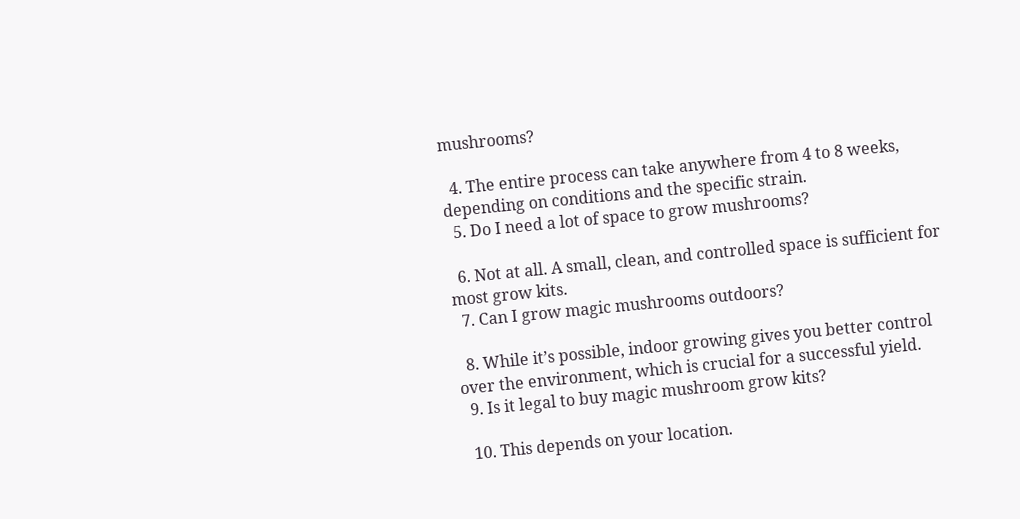mushrooms?

  4. The entire process can take anywhere from 4 to 8 weeks, depending on conditions and the specific strain.
  5. Do I need a lot of space to grow mushrooms?

  6. Not at all. A small, clean, and controlled space is sufficient for most grow kits.
  7. Can I grow magic mushrooms outdoors?

  8. While it’s possible, indoor growing gives you better control over the environment, which is crucial for a successful yield.
  9. Is it legal to buy magic mushroom grow kits?

  10. This depends on your location.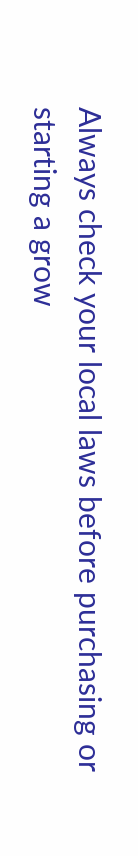Always check your local laws before purchasing or starting a grow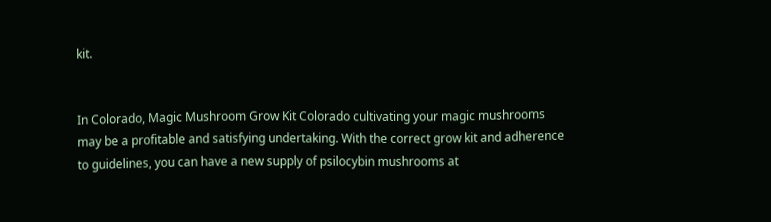kit.


In Colorado, Magic Mushroom Grow Kit Colorado cultivating your magic mushrooms may be a profitable and satisfying undertaking. With the correct grow kit and adherence to guidelines, you can have a new supply of psilocybin mushrooms at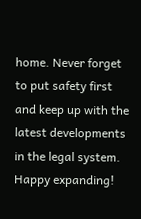home. Never forget to put safety first and keep up with the latest developments in the legal system. Happy expanding!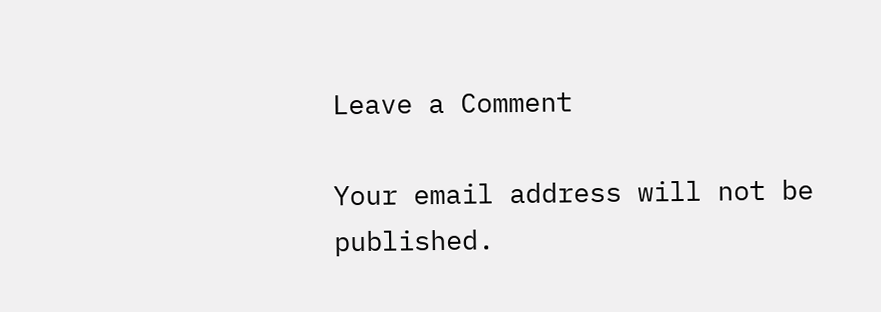Leave a Comment

Your email address will not be published.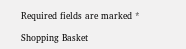Required fields are marked *

Shopping Basket